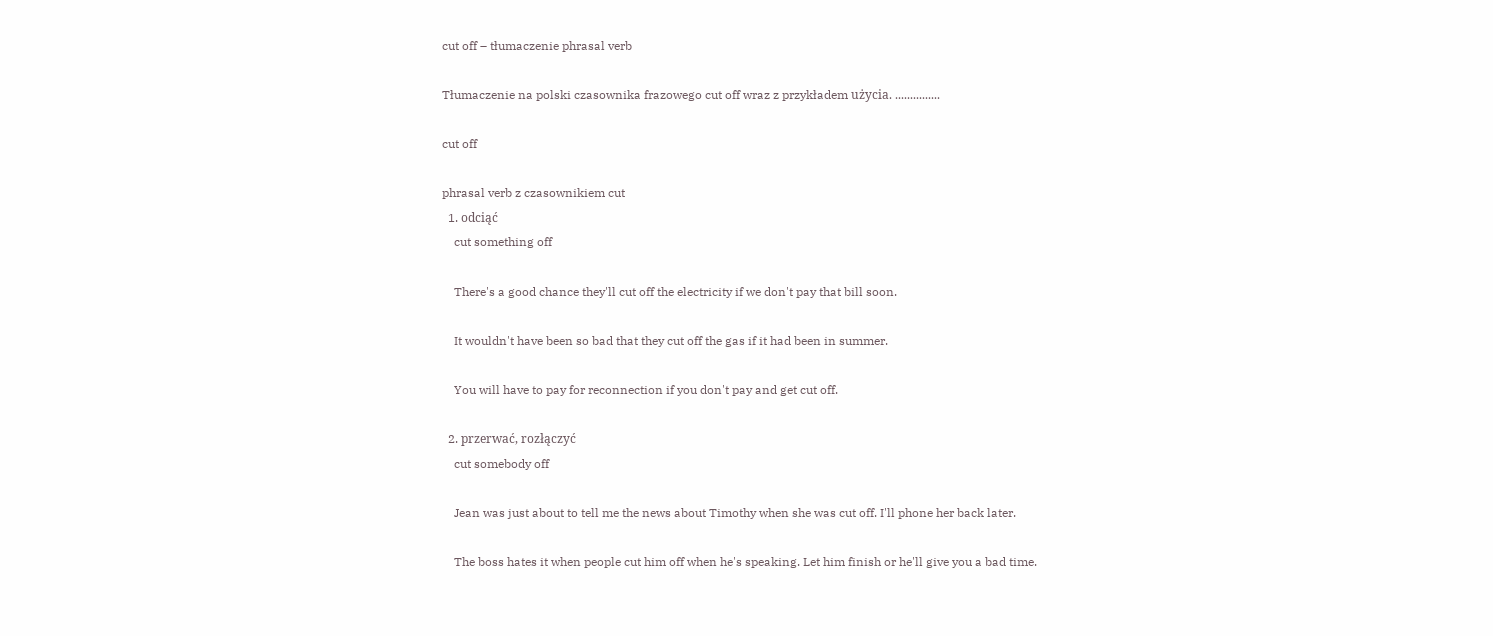cut off – tłumaczenie phrasal verb

Tłumaczenie na polski czasownika frazowego cut off wraz z przykładem użycia. ...............

cut off

phrasal verb z czasownikiem cut
  1. odciąć
    cut something off

    There's a good chance they'll cut off the electricity if we don't pay that bill soon.

    It wouldn't have been so bad that they cut off the gas if it had been in summer.

    You will have to pay for reconnection if you don't pay and get cut off.

  2. przerwać, rozłączyć
    cut somebody off

    Jean was just about to tell me the news about Timothy when she was cut off. I'll phone her back later.

    The boss hates it when people cut him off when he's speaking. Let him finish or he'll give you a bad time.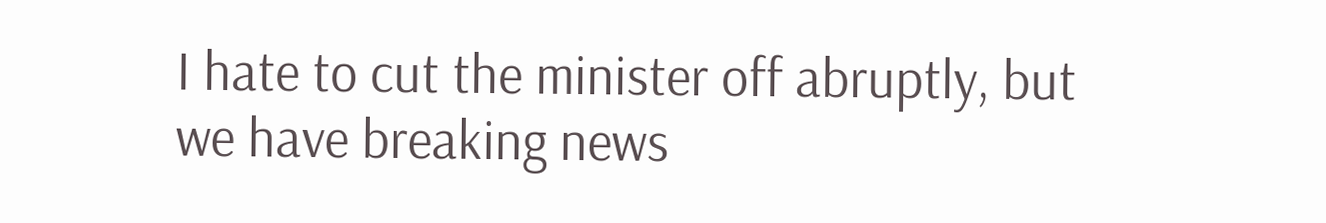I hate to cut the minister off abruptly, but we have breaking news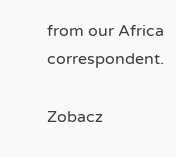from our Africa correspondent.

Zobacz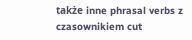także inne phrasal verbs z czasownikiem cut